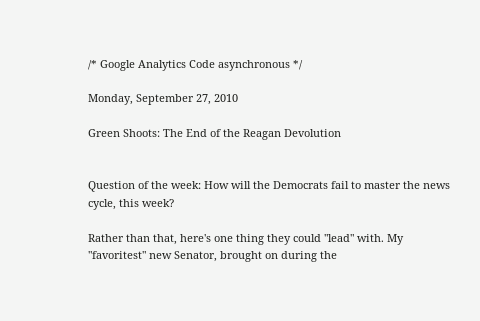/* Google Analytics Code asynchronous */

Monday, September 27, 2010

Green Shoots: The End of the Reagan Devolution


Question of the week: How will the Democrats fail to master the news cycle, this week?

Rather than that, here's one thing they could "lead" with. My "favoritest" new Senator, brought on during the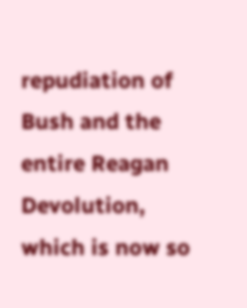repudiation of Bush and the entire Reagan Devolution, which is now so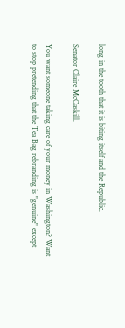long in the tooth that it is biting itself and the Republic.

Senator Claire McCaskill.

You want someone taking care of your money in Washington? Want to stop pretending that the Tea Bag rebranding is "genuine" except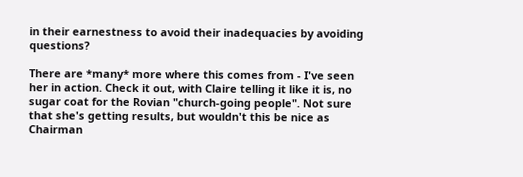in their earnestness to avoid their inadequacies by avoiding questions?

There are *many* more where this comes from - I've seen her in action. Check it out, with Claire telling it like it is, no sugar coat for the Rovian "church-going people". Not sure that she's getting results, but wouldn't this be nice as Chairman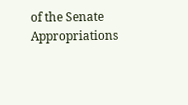of the Senate Appropriations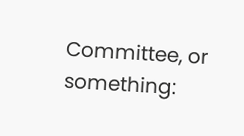Committee, or something: